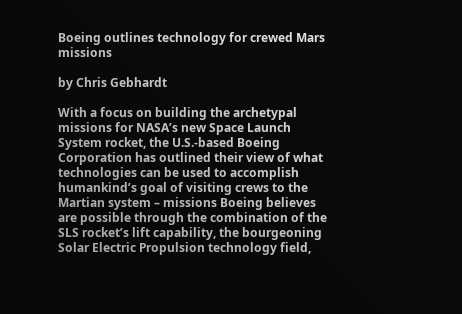Boeing outlines technology for crewed Mars missions

by Chris Gebhardt

With a focus on building the archetypal missions for NASA’s new Space Launch System rocket, the U.S.-based Boeing Corporation has outlined their view of what technologies can be used to accomplish humankind’s goal of visiting crews to the Martian system – missions Boeing believes are possible through the combination of the SLS rocket’s lift capability, the bourgeoning Solar Electric Propulsion technology field,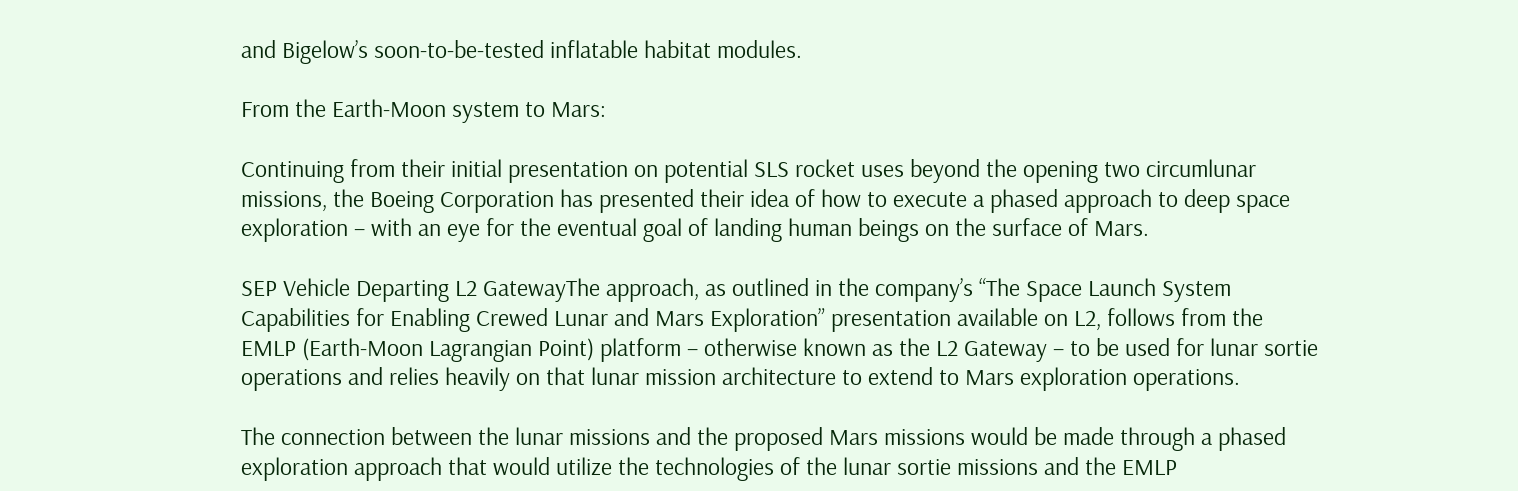and Bigelow’s soon-to-be-tested inflatable habitat modules.

From the Earth-Moon system to Mars:

Continuing from their initial presentation on potential SLS rocket uses beyond the opening two circumlunar missions, the Boeing Corporation has presented their idea of how to execute a phased approach to deep space exploration – with an eye for the eventual goal of landing human beings on the surface of Mars.

SEP Vehicle Departing L2 GatewayThe approach, as outlined in the company’s “The Space Launch System Capabilities for Enabling Crewed Lunar and Mars Exploration” presentation available on L2, follows from the EMLP (Earth-Moon Lagrangian Point) platform – otherwise known as the L2 Gateway – to be used for lunar sortie operations and relies heavily on that lunar mission architecture to extend to Mars exploration operations.

The connection between the lunar missions and the proposed Mars missions would be made through a phased exploration approach that would utilize the technologies of the lunar sortie missions and the EMLP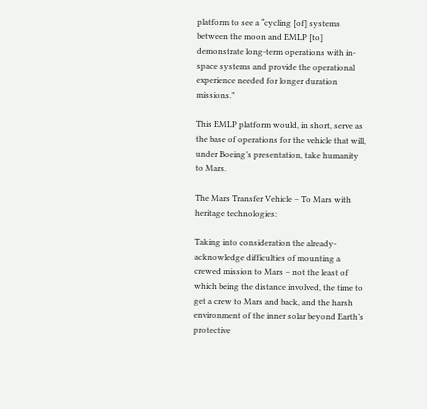platform to see a “cycling [of] systems between the moon and EMLP [to] demonstrate long-term operations with in-space systems and provide the operational experience needed for longer duration missions.”

This EMLP platform would, in short, serve as the base of operations for the vehicle that will, under Boeing’s presentation, take humanity to Mars.

The Mars Transfer Vehicle – To Mars with heritage technologies:

Taking into consideration the already-acknowledge difficulties of mounting a crewed mission to Mars – not the least of which being the distance involved, the time to get a crew to Mars and back, and the harsh environment of the inner solar beyond Earth’s protective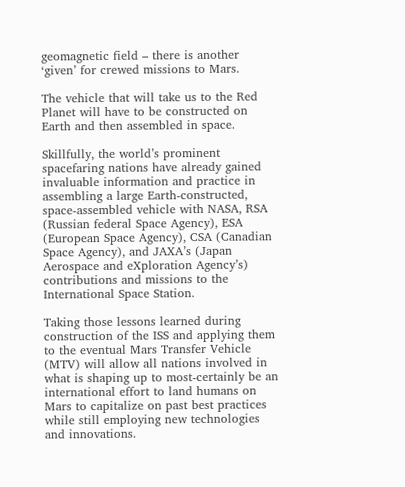geomagnetic field – there is another ‘given’ for crewed missions to Mars.

The vehicle that will take us to the Red Planet will have to be constructed on Earth and then assembled in space.

Skillfully, the world’s prominent spacefaring nations have already gained invaluable information and practice in assembling a large Earth-constructed, space-assembled vehicle with NASA, RSA (Russian federal Space Agency), ESA (European Space Agency), CSA (Canadian Space Agency), and JAXA’s (Japan Aerospace and eXploration Agency’s) contributions and missions to the International Space Station.

Taking those lessons learned during construction of the ISS and applying them to the eventual Mars Transfer Vehicle (MTV) will allow all nations involved in what is shaping up to most-certainly be an international effort to land humans on Mars to capitalize on past best practices while still employing new technologies and innovations.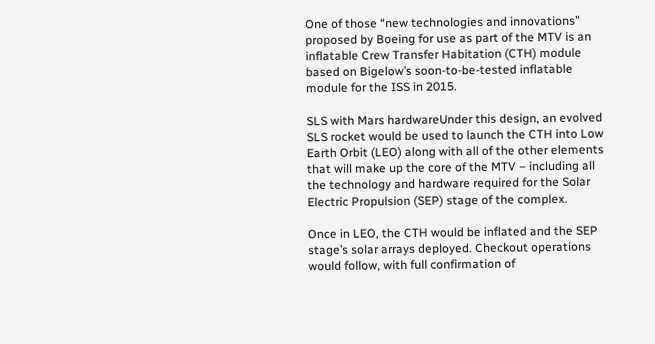One of those “new technologies and innovations” proposed by Boeing for use as part of the MTV is an inflatable Crew Transfer Habitation (CTH) module based on Bigelow’s soon-to-be-tested inflatable module for the ISS in 2015.

SLS with Mars hardwareUnder this design, an evolved SLS rocket would be used to launch the CTH into Low Earth Orbit (LEO) along with all of the other elements that will make up the core of the MTV – including all the technology and hardware required for the Solar Electric Propulsion (SEP) stage of the complex.

Once in LEO, the CTH would be inflated and the SEP stage’s solar arrays deployed. Checkout operations would follow, with full confirmation of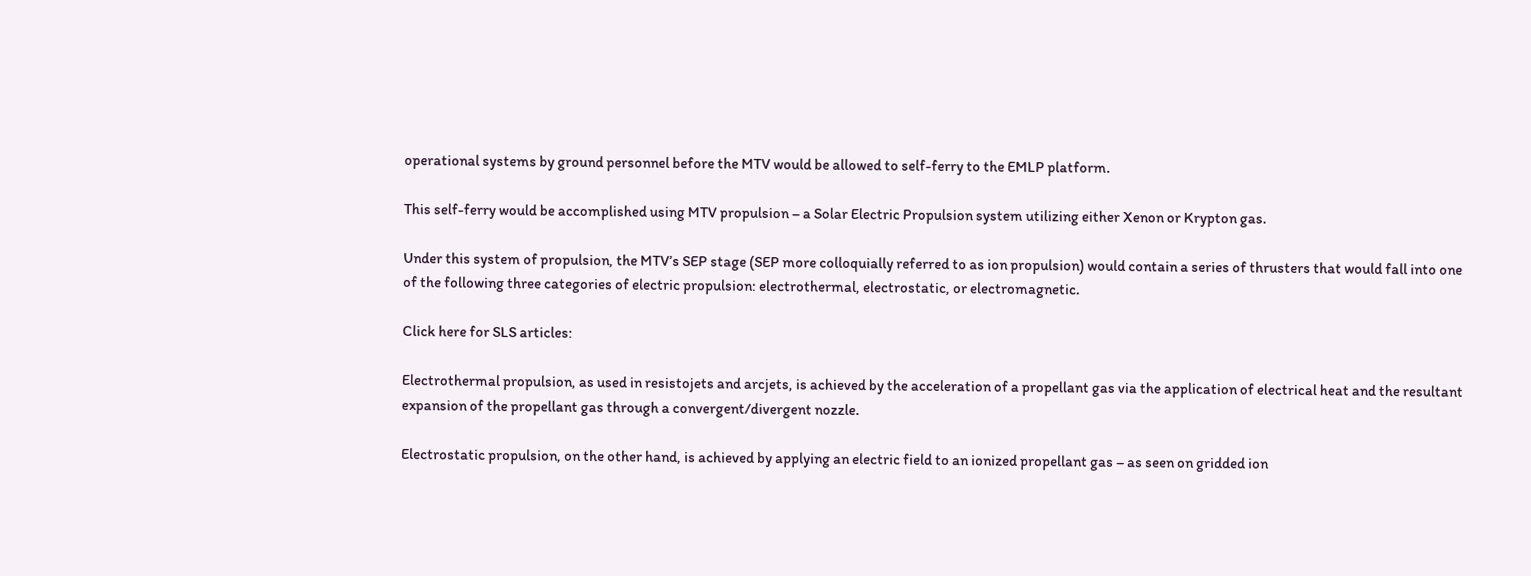operational systems by ground personnel before the MTV would be allowed to self-ferry to the EMLP platform.

This self-ferry would be accomplished using MTV propulsion – a Solar Electric Propulsion system utilizing either Xenon or Krypton gas.

Under this system of propulsion, the MTV’s SEP stage (SEP more colloquially referred to as ion propulsion) would contain a series of thrusters that would fall into one of the following three categories of electric propulsion: electrothermal, electrostatic, or electromagnetic.

Click here for SLS articles:

Electrothermal propulsion, as used in resistojets and arcjets, is achieved by the acceleration of a propellant gas via the application of electrical heat and the resultant expansion of the propellant gas through a convergent/divergent nozzle.

Electrostatic propulsion, on the other hand, is achieved by applying an electric field to an ionized propellant gas – as seen on gridded ion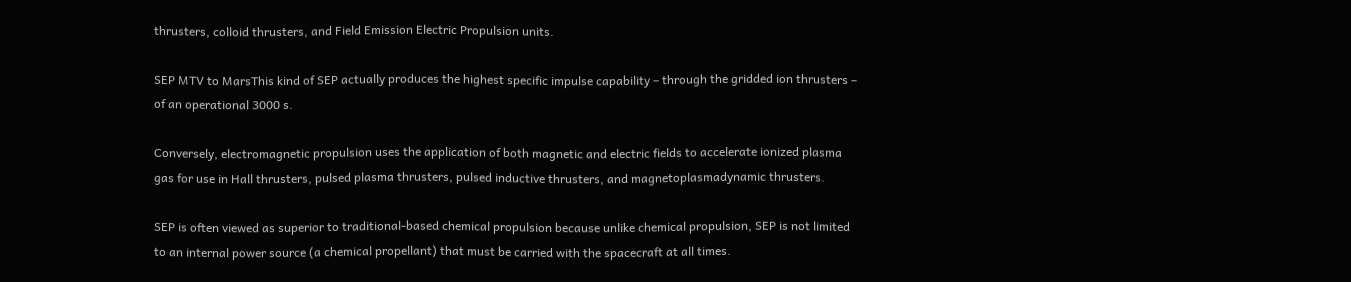thrusters, colloid thrusters, and Field Emission Electric Propulsion units.

SEP MTV to MarsThis kind of SEP actually produces the highest specific impulse capability – through the gridded ion thrusters – of an operational 3000 s.

Conversely, electromagnetic propulsion uses the application of both magnetic and electric fields to accelerate ionized plasma gas for use in Hall thrusters, pulsed plasma thrusters, pulsed inductive thrusters, and magnetoplasmadynamic thrusters.

SEP is often viewed as superior to traditional-based chemical propulsion because unlike chemical propulsion, SEP is not limited to an internal power source (a chemical propellant) that must be carried with the spacecraft at all times.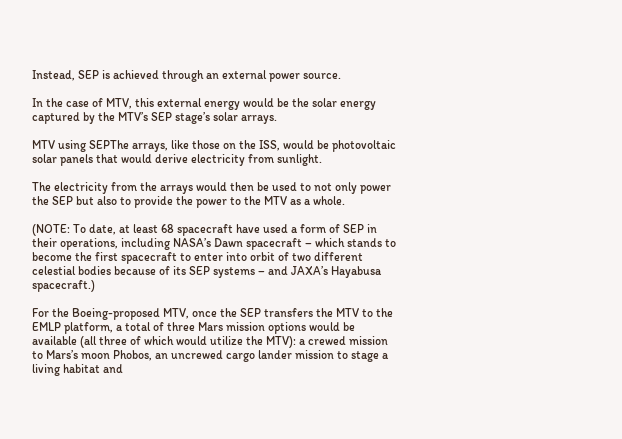Instead, SEP is achieved through an external power source.

In the case of MTV, this external energy would be the solar energy captured by the MTV’s SEP stage’s solar arrays.

MTV using SEPThe arrays, like those on the ISS, would be photovoltaic solar panels that would derive electricity from sunlight.

The electricity from the arrays would then be used to not only power the SEP but also to provide the power to the MTV as a whole.

(NOTE: To date, at least 68 spacecraft have used a form of SEP in their operations, including NASA’s Dawn spacecraft – which stands to become the first spacecraft to enter into orbit of two different celestial bodies because of its SEP systems – and JAXA’s Hayabusa spacecraft.)

For the Boeing-proposed MTV, once the SEP transfers the MTV to the EMLP platform, a total of three Mars mission options would be available (all three of which would utilize the MTV): a crewed mission to Mars’s moon Phobos, an uncrewed cargo lander mission to stage a living habitat and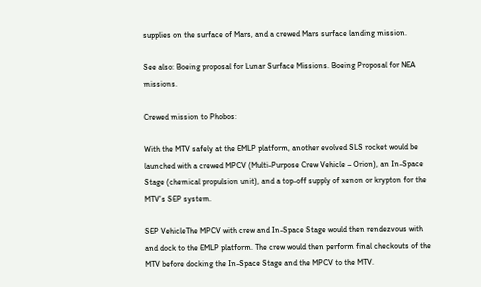supplies on the surface of Mars, and a crewed Mars surface landing mission.

See also: Boeing proposal for Lunar Surface Missions. Boeing Proposal for NEA missions.

Crewed mission to Phobos:

With the MTV safely at the EMLP platform, another evolved SLS rocket would be launched with a crewed MPCV (Multi-Purpose Crew Vehicle – Orion), an In-Space Stage (chemical propulsion unit), and a top-off supply of xenon or krypton for the MTV’s SEP system.

SEP VehicleThe MPCV with crew and In-Space Stage would then rendezvous with and dock to the EMLP platform. The crew would then perform final checkouts of the MTV before docking the In-Space Stage and the MPCV to the MTV.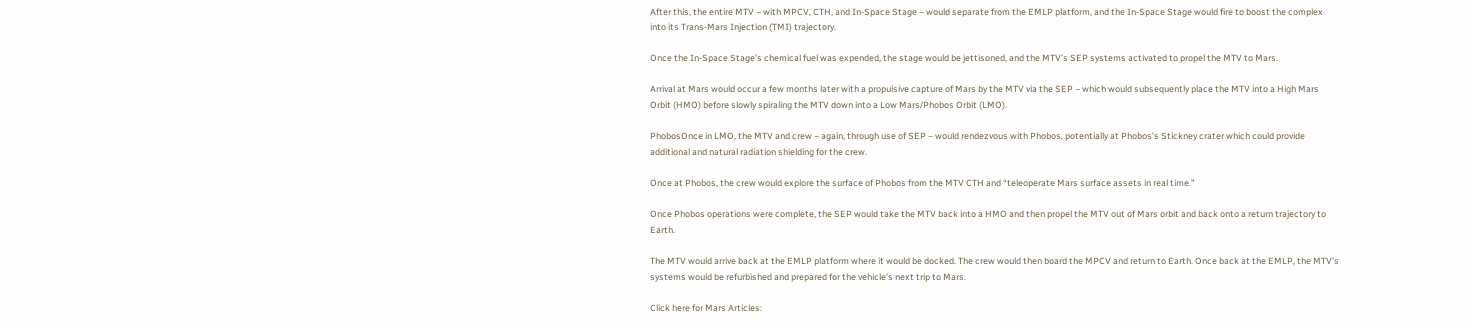After this, the entire MTV – with MPCV, CTH, and In-Space Stage – would separate from the EMLP platform, and the In-Space Stage would fire to boost the complex into its Trans-Mars Injection (TMI) trajectory.

Once the In-Space Stage’s chemical fuel was expended, the stage would be jettisoned, and the MTV’s SEP systems activated to propel the MTV to Mars.

Arrival at Mars would occur a few months later with a propulsive capture of Mars by the MTV via the SEP – which would subsequently place the MTV into a High Mars Orbit (HMO) before slowly spiraling the MTV down into a Low Mars/Phobos Orbit (LMO).

PhobosOnce in LMO, the MTV and crew – again, through use of SEP – would rendezvous with Phobos, potentially at Phobos’s Stickney crater which could provide additional and natural radiation shielding for the crew.

Once at Phobos, the crew would explore the surface of Phobos from the MTV CTH and “teleoperate Mars surface assets in real time.”

Once Phobos operations were complete, the SEP would take the MTV back into a HMO and then propel the MTV out of Mars orbit and back onto a return trajectory to Earth.

The MTV would arrive back at the EMLP platform where it would be docked. The crew would then board the MPCV and return to Earth. Once back at the EMLP, the MTV’s systems would be refurbished and prepared for the vehicle’s next trip to Mars.

Click here for Mars Articles: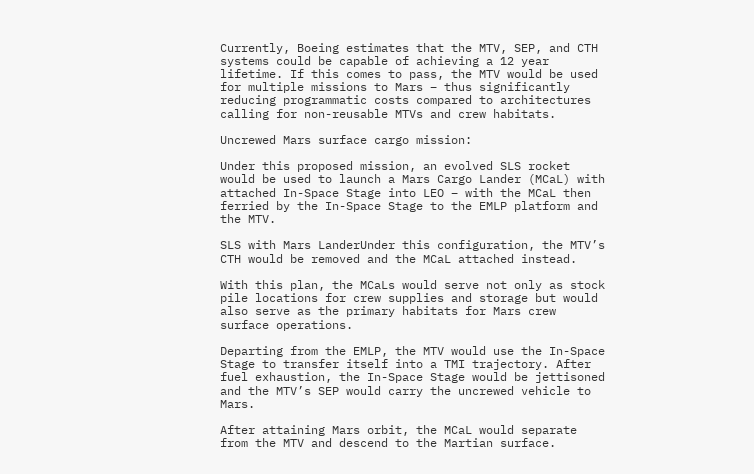Currently, Boeing estimates that the MTV, SEP, and CTH systems could be capable of achieving a 12 year lifetime. If this comes to pass, the MTV would be used for multiple missions to Mars – thus significantly reducing programmatic costs compared to architectures calling for non-reusable MTVs and crew habitats.

Uncrewed Mars surface cargo mission:

Under this proposed mission, an evolved SLS rocket would be used to launch a Mars Cargo Lander (MCaL) with attached In-Space Stage into LEO – with the MCaL then ferried by the In-Space Stage to the EMLP platform and the MTV.

SLS with Mars LanderUnder this configuration, the MTV’s CTH would be removed and the MCaL attached instead.

With this plan, the MCaLs would serve not only as stock pile locations for crew supplies and storage but would also serve as the primary habitats for Mars crew surface operations.

Departing from the EMLP, the MTV would use the In-Space Stage to transfer itself into a TMI trajectory. After fuel exhaustion, the In-Space Stage would be jettisoned and the MTV’s SEP would carry the uncrewed vehicle to Mars.

After attaining Mars orbit, the MCaL would separate from the MTV and descend to the Martian surface.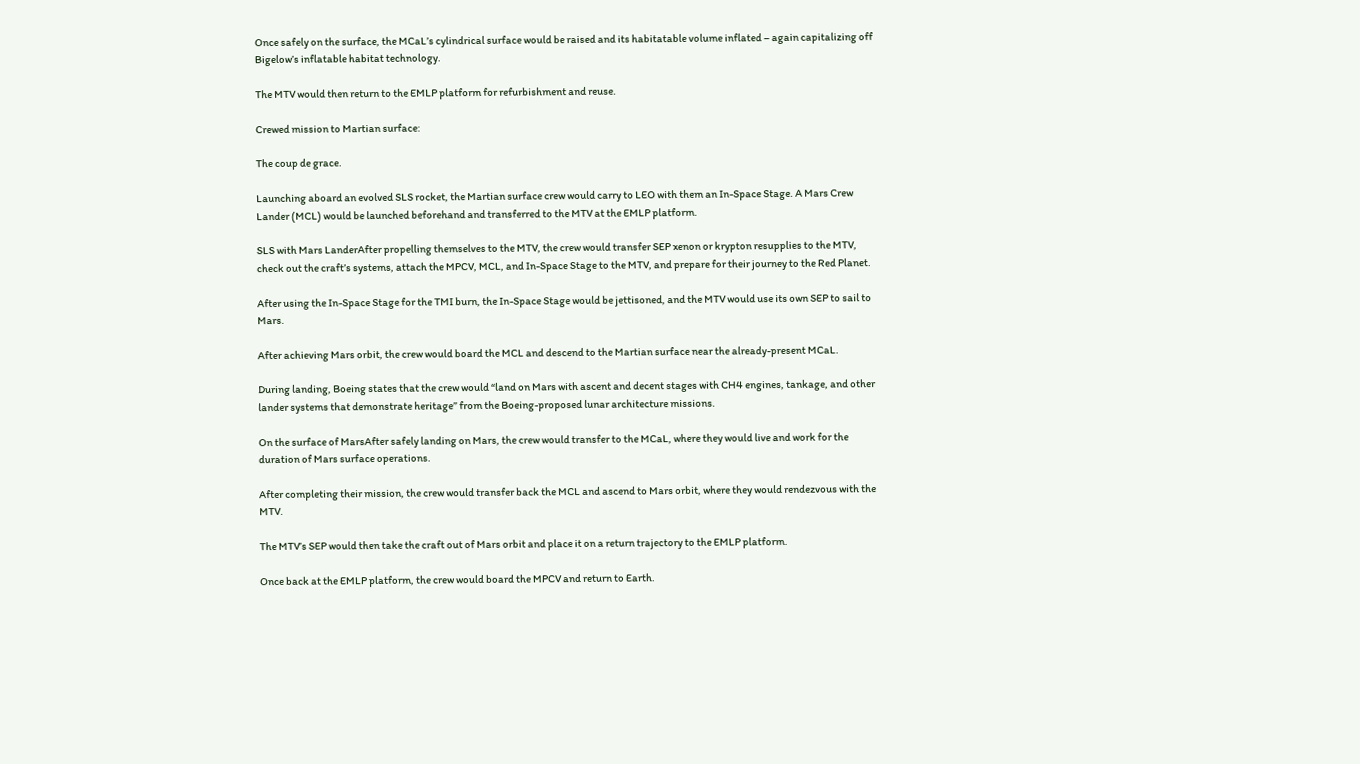Once safely on the surface, the MCaL’s cylindrical surface would be raised and its habitatable volume inflated – again capitalizing off Bigelow’s inflatable habitat technology.

The MTV would then return to the EMLP platform for refurbishment and reuse.

Crewed mission to Martian surface:

The coup de grace.

Launching aboard an evolved SLS rocket, the Martian surface crew would carry to LEO with them an In-Space Stage. A Mars Crew Lander (MCL) would be launched beforehand and transferred to the MTV at the EMLP platform.

SLS with Mars LanderAfter propelling themselves to the MTV, the crew would transfer SEP xenon or krypton resupplies to the MTV, check out the craft’s systems, attach the MPCV, MCL, and In-Space Stage to the MTV, and prepare for their journey to the Red Planet.

After using the In-Space Stage for the TMI burn, the In-Space Stage would be jettisoned, and the MTV would use its own SEP to sail to Mars.

After achieving Mars orbit, the crew would board the MCL and descend to the Martian surface near the already-present MCaL.

During landing, Boeing states that the crew would “land on Mars with ascent and decent stages with CH4 engines, tankage, and other lander systems that demonstrate heritage” from the Boeing-proposed lunar architecture missions.

On the surface of MarsAfter safely landing on Mars, the crew would transfer to the MCaL, where they would live and work for the duration of Mars surface operations.

After completing their mission, the crew would transfer back the MCL and ascend to Mars orbit, where they would rendezvous with the MTV.

The MTV’s SEP would then take the craft out of Mars orbit and place it on a return trajectory to the EMLP platform.

Once back at the EMLP platform, the crew would board the MPCV and return to Earth.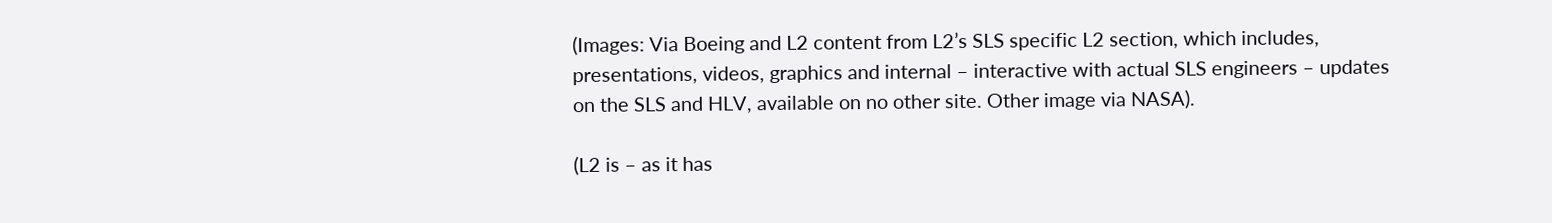(Images: Via Boeing and L2 content from L2’s SLS specific L2 section, which includes, presentations, videos, graphics and internal – interactive with actual SLS engineers – updates on the SLS and HLV, available on no other site. Other image via NASA).

(L2 is – as it has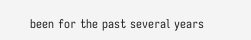been for the past several years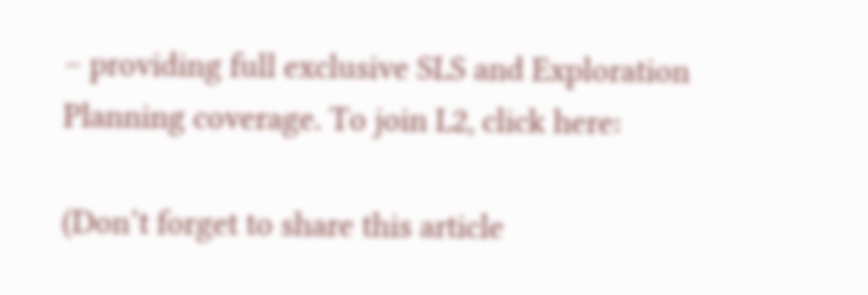– providing full exclusive SLS and Exploration Planning coverage. To join L2, click here:

(Don’t forget to share this article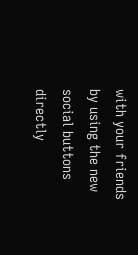with your friends by using the new social buttons directly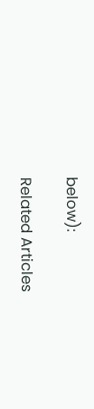below):

Related Articles